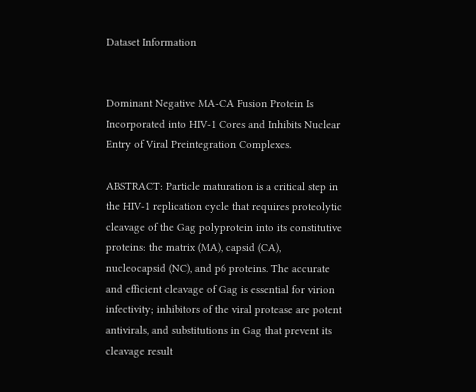Dataset Information


Dominant Negative MA-CA Fusion Protein Is Incorporated into HIV-1 Cores and Inhibits Nuclear Entry of Viral Preintegration Complexes.

ABSTRACT: Particle maturation is a critical step in the HIV-1 replication cycle that requires proteolytic cleavage of the Gag polyprotein into its constitutive proteins: the matrix (MA), capsid (CA), nucleocapsid (NC), and p6 proteins. The accurate and efficient cleavage of Gag is essential for virion infectivity; inhibitors of the viral protease are potent antivirals, and substitutions in Gag that prevent its cleavage result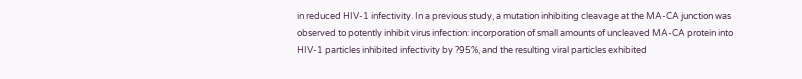in reduced HIV-1 infectivity. In a previous study, a mutation inhibiting cleavage at the MA-CA junction was observed to potently inhibit virus infection: incorporation of small amounts of uncleaved MA-CA protein into HIV-1 particles inhibited infectivity by ?95%, and the resulting viral particles exhibited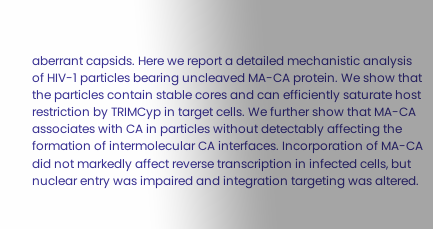aberrant capsids. Here we report a detailed mechanistic analysis of HIV-1 particles bearing uncleaved MA-CA protein. We show that the particles contain stable cores and can efficiently saturate host restriction by TRIMCyp in target cells. We further show that MA-CA associates with CA in particles without detectably affecting the formation of intermolecular CA interfaces. Incorporation of MA-CA did not markedly affect reverse transcription in infected cells, but nuclear entry was impaired and integration targeting was altered.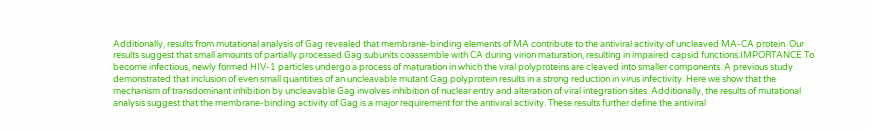Additionally, results from mutational analysis of Gag revealed that membrane-binding elements of MA contribute to the antiviral activity of uncleaved MA-CA protein. Our results suggest that small amounts of partially processed Gag subunits coassemble with CA during virion maturation, resulting in impaired capsid functions.IMPORTANCE To become infectious, newly formed HIV-1 particles undergo a process of maturation in which the viral polyproteins are cleaved into smaller components. A previous study demonstrated that inclusion of even small quantities of an uncleavable mutant Gag polyprotein results in a strong reduction in virus infectivity. Here we show that the mechanism of transdominant inhibition by uncleavable Gag involves inhibition of nuclear entry and alteration of viral integration sites. Additionally, the results of mutational analysis suggest that the membrane-binding activity of Gag is a major requirement for the antiviral activity. These results further define the antiviral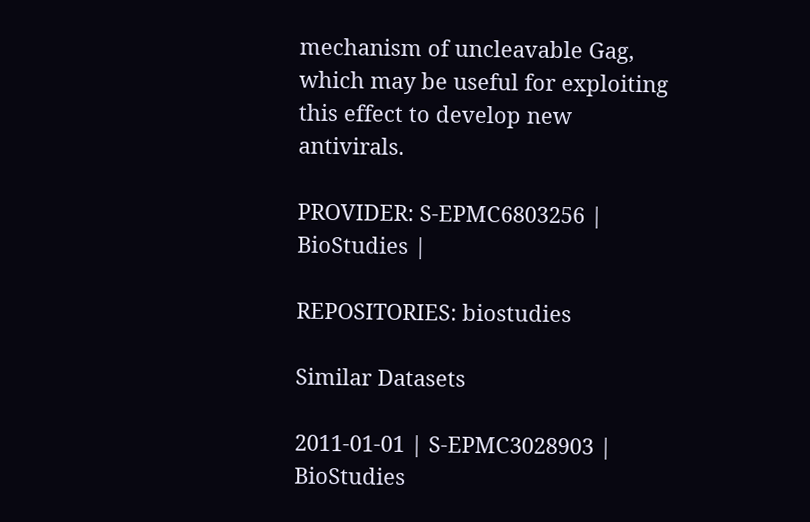mechanism of uncleavable Gag, which may be useful for exploiting this effect to develop new antivirals.

PROVIDER: S-EPMC6803256 | BioStudies |

REPOSITORIES: biostudies

Similar Datasets

2011-01-01 | S-EPMC3028903 | BioStudies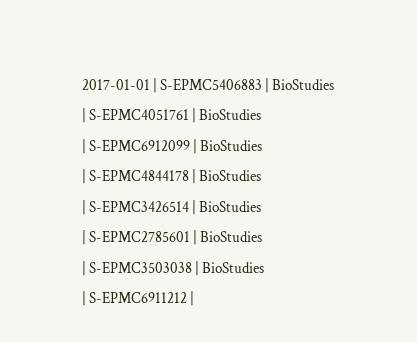2017-01-01 | S-EPMC5406883 | BioStudies
| S-EPMC4051761 | BioStudies
| S-EPMC6912099 | BioStudies
| S-EPMC4844178 | BioStudies
| S-EPMC3426514 | BioStudies
| S-EPMC2785601 | BioStudies
| S-EPMC3503038 | BioStudies
| S-EPMC6911212 |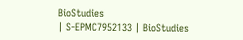BioStudies
| S-EPMC7952133 | BioStudies